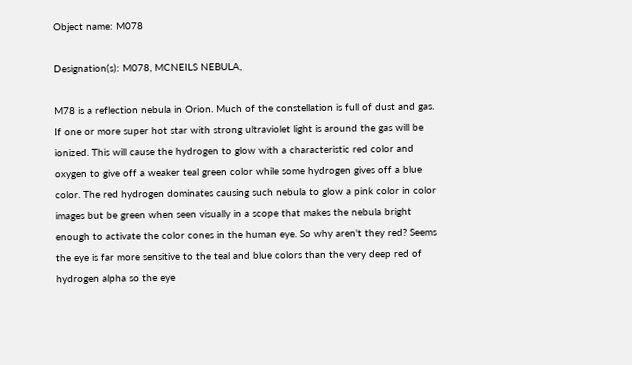Object name: M078

Designation(s): M078, MCNEILS NEBULA,

M78 is a reflection nebula in Orion. Much of the constellation is full of dust and gas. If one or more super hot star with strong ultraviolet light is around the gas will be ionized. This will cause the hydrogen to glow with a characteristic red color and oxygen to give off a weaker teal green color while some hydrogen gives off a blue color. The red hydrogen dominates causing such nebula to glow a pink color in color images but be green when seen visually in a scope that makes the nebula bright enough to activate the color cones in the human eye. So why aren't they red? Seems the eye is far more sensitive to the teal and blue colors than the very deep red of hydrogen alpha so the eye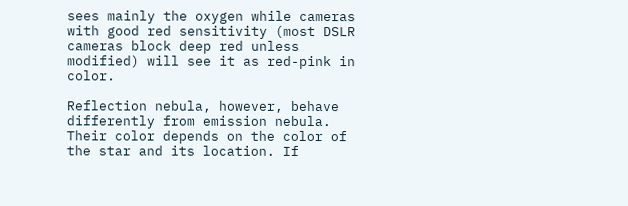sees mainly the oxygen while cameras with good red sensitivity (most DSLR cameras block deep red unless modified) will see it as red-pink in color.

Reflection nebula, however, behave differently from emission nebula. Their color depends on the color of the star and its location. If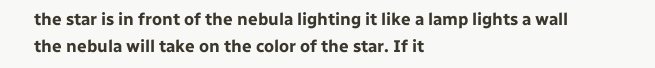the star is in front of the nebula lighting it like a lamp lights a wall the nebula will take on the color of the star. If it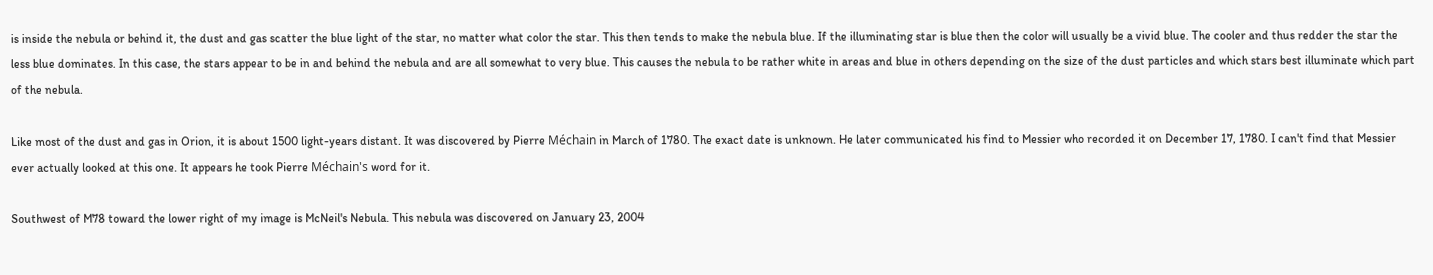is inside the nebula or behind it, the dust and gas scatter the blue light of the star, no matter what color the star. This then tends to make the nebula blue. If the illuminating star is blue then the color will usually be a vivid blue. The cooler and thus redder the star the less blue dominates. In this case, the stars appear to be in and behind the nebula and are all somewhat to very blue. This causes the nebula to be rather white in areas and blue in others depending on the size of the dust particles and which stars best illuminate which part of the nebula.

Like most of the dust and gas in Orion, it is about 1500 light-years distant. It was discovered by Pierre Méchain in March of 1780. The exact date is unknown. He later communicated his find to Messier who recorded it on December 17, 1780. I can't find that Messier ever actually looked at this one. It appears he took Pierre Méchain's word for it.

Southwest of M78 toward the lower right of my image is McNeil's Nebula. This nebula was discovered on January 23, 2004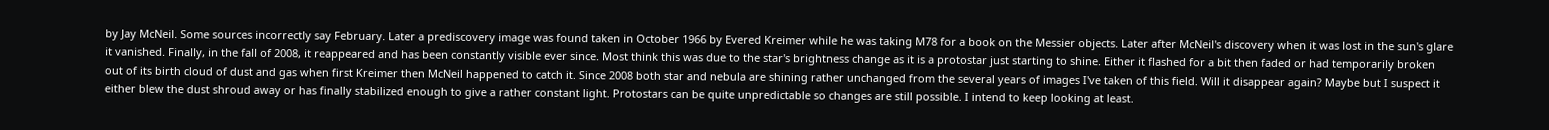by Jay McNeil. Some sources incorrectly say February. Later a prediscovery image was found taken in October 1966 by Evered Kreimer while he was taking M78 for a book on the Messier objects. Later after McNeil's discovery when it was lost in the sun's glare it vanished. Finally, in the fall of 2008, it reappeared and has been constantly visible ever since. Most think this was due to the star's brightness change as it is a protostar just starting to shine. Either it flashed for a bit then faded or had temporarily broken out of its birth cloud of dust and gas when first Kreimer then McNeil happened to catch it. Since 2008 both star and nebula are shining rather unchanged from the several years of images I've taken of this field. Will it disappear again? Maybe but I suspect it either blew the dust shroud away or has finally stabilized enough to give a rather constant light. Protostars can be quite unpredictable so changes are still possible. I intend to keep looking at least.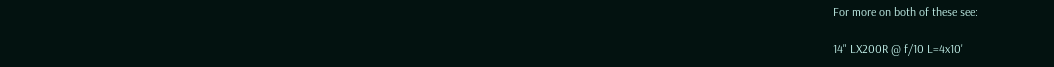For more on both of these see:

14" LX200R @ f/10 L=4x10'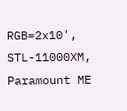RGB=2x10', STL-11000XM, Paramount ME